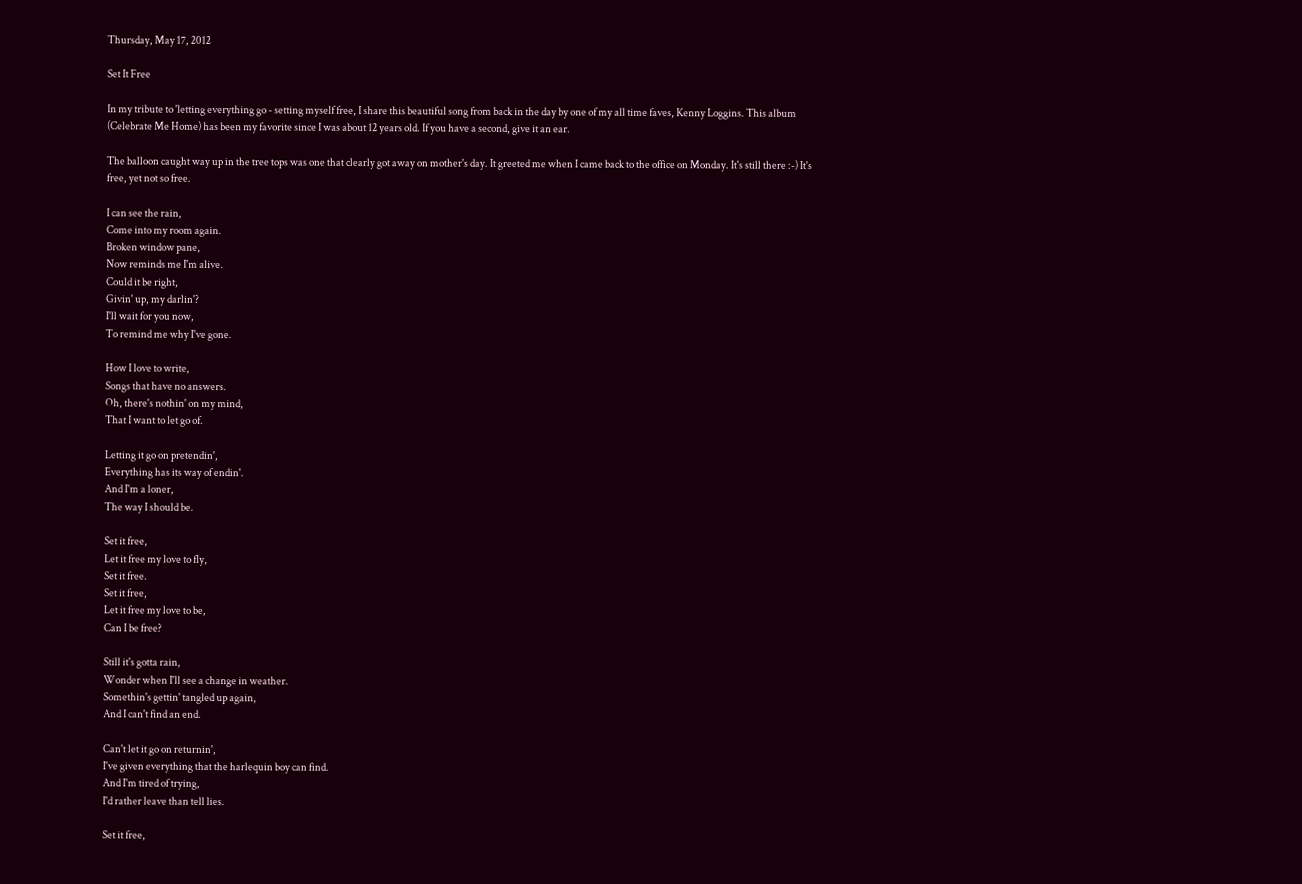Thursday, May 17, 2012

Set It Free

In my tribute to 'letting everything go - setting myself free, I share this beautiful song from back in the day by one of my all time faves, Kenny Loggins. This album (Celebrate Me Home) has been my favorite since I was about 12 years old. If you have a second, give it an ear.

The balloon caught way up in the tree tops was one that clearly got away on mother's day. It greeted me when I came back to the office on Monday. It's still there :-) It's free, yet not so free.

I can see the rain,
Come into my room again.
Broken window pane,
Now reminds me I'm alive.
Could it be right,
Givin' up, my darlin'?
I'll wait for you now,
To remind me why I've gone.

How I love to write,
Songs that have no answers.
Oh, there's nothin' on my mind,
That I want to let go of.

Letting it go on pretendin',
Everything has its way of endin'.
And I'm a loner,
The way I should be.

Set it free,
Let it free my love to fly,
Set it free.
Set it free,
Let it free my love to be,
Can I be free?

Still it's gotta rain,
Wonder when I'll see a change in weather.
Somethin's gettin' tangled up again,
And I can't find an end.

Can't let it go on returnin',
I've given everything that the harlequin boy can find.
And I'm tired of trying,
I'd rather leave than tell lies.

Set it free,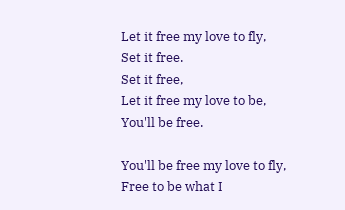Let it free my love to fly,
Set it free.
Set it free,
Let it free my love to be,
You'll be free.

You'll be free my love to fly,
Free to be what I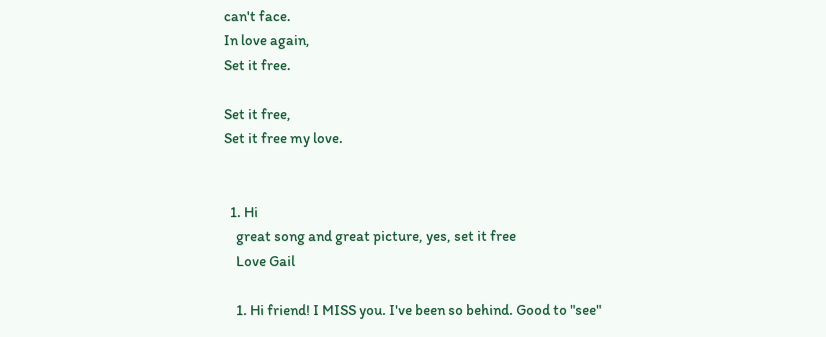can't face.
In love again,
Set it free.

Set it free,
Set it free my love.


  1. Hi
    great song and great picture, yes, set it free
    Love Gail

    1. Hi friend! I MISS you. I've been so behind. Good to "see"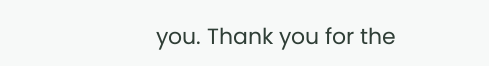you. Thank you for the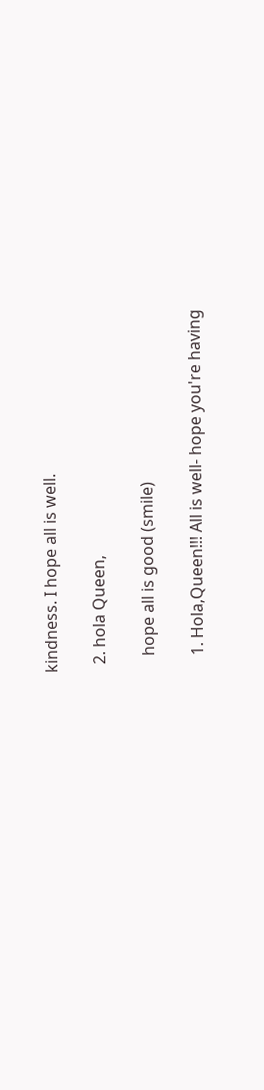kindness. I hope all is well.

  2. hola Queen,

    hope all is good (smile)

    1. Hola,Queen!!! All is well- hope you're having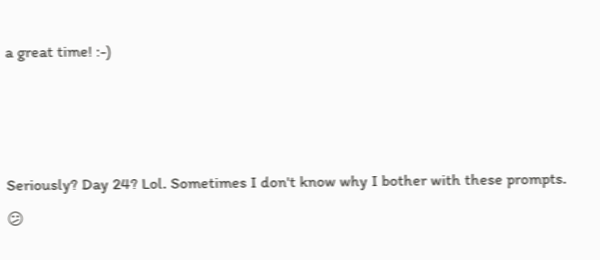a great time! :-)



Seriously? Day 24? Lol. Sometimes I don't know why I bother with these prompts. 😕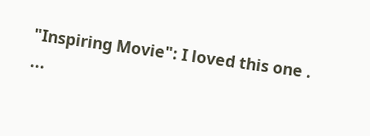"Inspiring Movie": I loved this one . ...